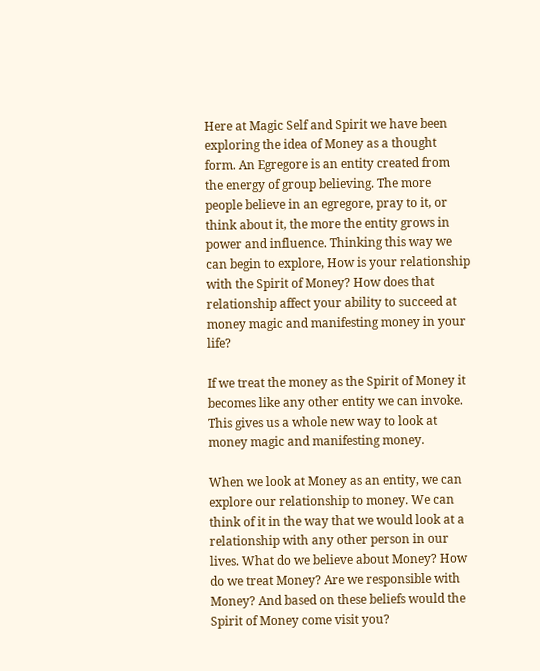Here at Magic Self and Spirit we have been exploring the idea of Money as a thought form. An Egregore is an entity created from the energy of group believing. The more people believe in an egregore, pray to it, or think about it, the more the entity grows in power and influence. Thinking this way we can begin to explore, How is your relationship with the Spirit of Money? How does that relationship affect your ability to succeed at money magic and manifesting money in your life?

If we treat the money as the Spirit of Money it becomes like any other entity we can invoke. This gives us a whole new way to look at money magic and manifesting money.

When we look at Money as an entity, we can explore our relationship to money. We can think of it in the way that we would look at a relationship with any other person in our lives. What do we believe about Money? How do we treat Money? Are we responsible with Money? And based on these beliefs would the Spirit of Money come visit you?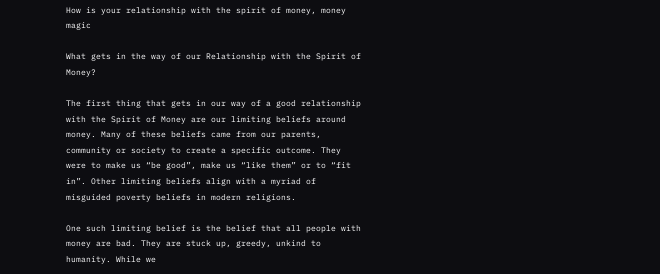How is your relationship with the spirit of money, money magic

What gets in the way of our Relationship with the Spirit of Money?

The first thing that gets in our way of a good relationship with the Spirit of Money are our limiting beliefs around money. Many of these beliefs came from our parents, community or society to create a specific outcome. They were to make us “be good”, make us “like them” or to “fit in”. Other limiting beliefs align with a myriad of misguided poverty beliefs in modern religions.

One such limiting belief is the belief that all people with money are bad. They are stuck up, greedy, unkind to humanity. While we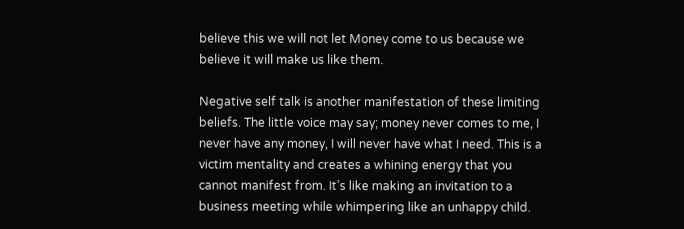believe this we will not let Money come to us because we believe it will make us like them.

Negative self talk is another manifestation of these limiting beliefs. The little voice may say; money never comes to me, I never have any money, I will never have what I need. This is a victim mentality and creates a whining energy that you cannot manifest from. It’s like making an invitation to a business meeting while whimpering like an unhappy child.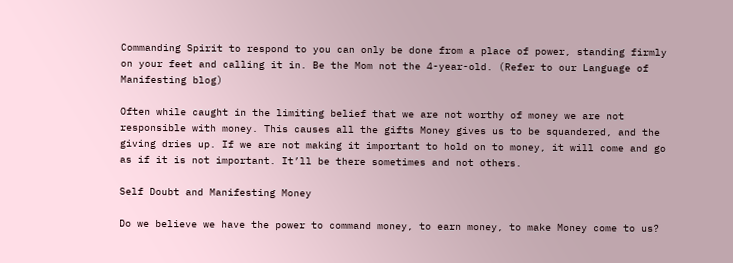Commanding Spirit to respond to you can only be done from a place of power, standing firmly on your feet and calling it in. Be the Mom not the 4-year-old. (Refer to our Language of Manifesting blog)

Often while caught in the limiting belief that we are not worthy of money we are not responsible with money. This causes all the gifts Money gives us to be squandered, and the giving dries up. If we are not making it important to hold on to money, it will come and go as if it is not important. It’ll be there sometimes and not others.

Self Doubt and Manifesting Money

Do we believe we have the power to command money, to earn money, to make Money come to us?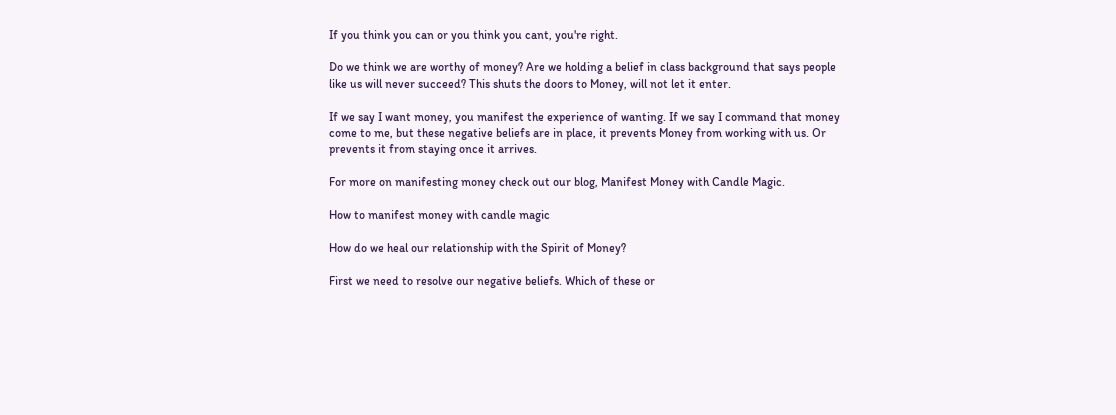If you think you can or you think you cant, you're right.

Do we think we are worthy of money? Are we holding a belief in class background that says people like us will never succeed? This shuts the doors to Money, will not let it enter.

If we say I want money, you manifest the experience of wanting. If we say I command that money come to me, but these negative beliefs are in place, it prevents Money from working with us. Or prevents it from staying once it arrives.

For more on manifesting money check out our blog, Manifest Money with Candle Magic.

How to manifest money with candle magic

How do we heal our relationship with the Spirit of Money?

First we need to resolve our negative beliefs. Which of these or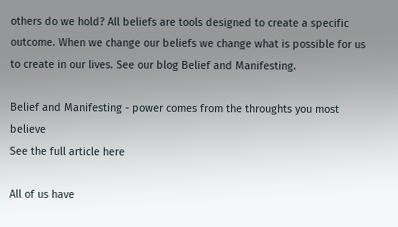others do we hold? All beliefs are tools designed to create a specific outcome. When we change our beliefs we change what is possible for us to create in our lives. See our blog Belief and Manifesting.

Belief and Manifesting - power comes from the throughts you most believe
See the full article here

All of us have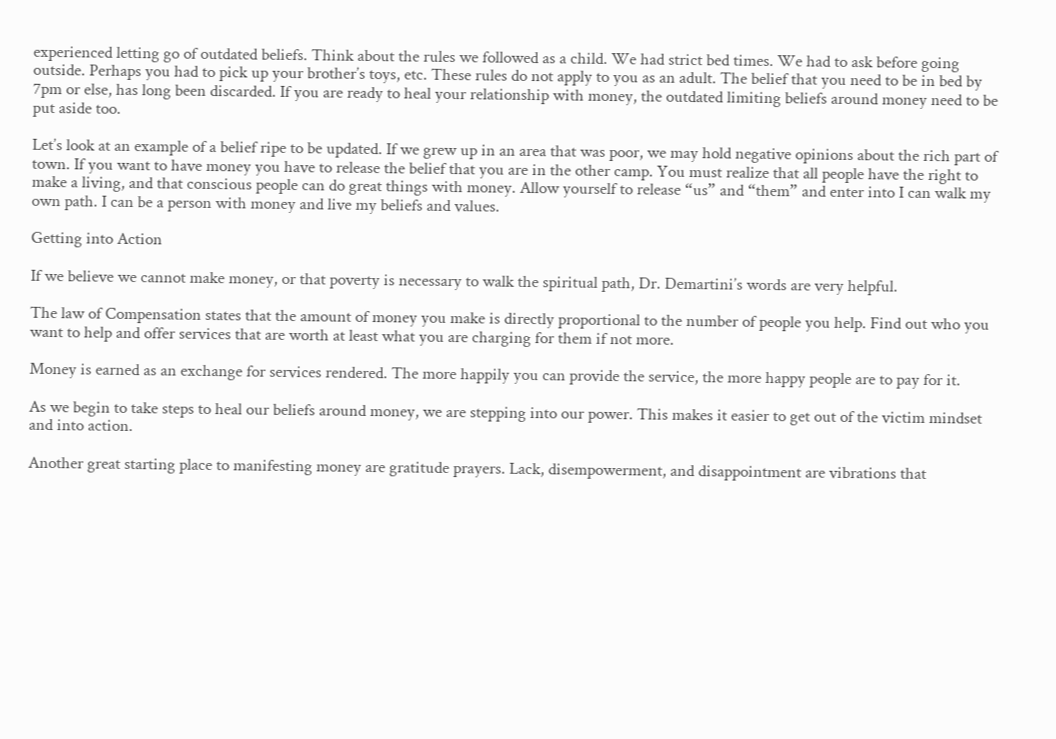experienced letting go of outdated beliefs. Think about the rules we followed as a child. We had strict bed times. We had to ask before going outside. Perhaps you had to pick up your brother’s toys, etc. These rules do not apply to you as an adult. The belief that you need to be in bed by 7pm or else, has long been discarded. If you are ready to heal your relationship with money, the outdated limiting beliefs around money need to be put aside too.

Let’s look at an example of a belief ripe to be updated. If we grew up in an area that was poor, we may hold negative opinions about the rich part of town. If you want to have money you have to release the belief that you are in the other camp. You must realize that all people have the right to make a living, and that conscious people can do great things with money. Allow yourself to release “us” and “them” and enter into I can walk my own path. I can be a person with money and live my beliefs and values.

Getting into Action

If we believe we cannot make money, or that poverty is necessary to walk the spiritual path, Dr. Demartini’s words are very helpful.

The law of Compensation states that the amount of money you make is directly proportional to the number of people you help. Find out who you want to help and offer services that are worth at least what you are charging for them if not more.

Money is earned as an exchange for services rendered. The more happily you can provide the service, the more happy people are to pay for it.

As we begin to take steps to heal our beliefs around money, we are stepping into our power. This makes it easier to get out of the victim mindset and into action.

Another great starting place to manifesting money are gratitude prayers. Lack, disempowerment, and disappointment are vibrations that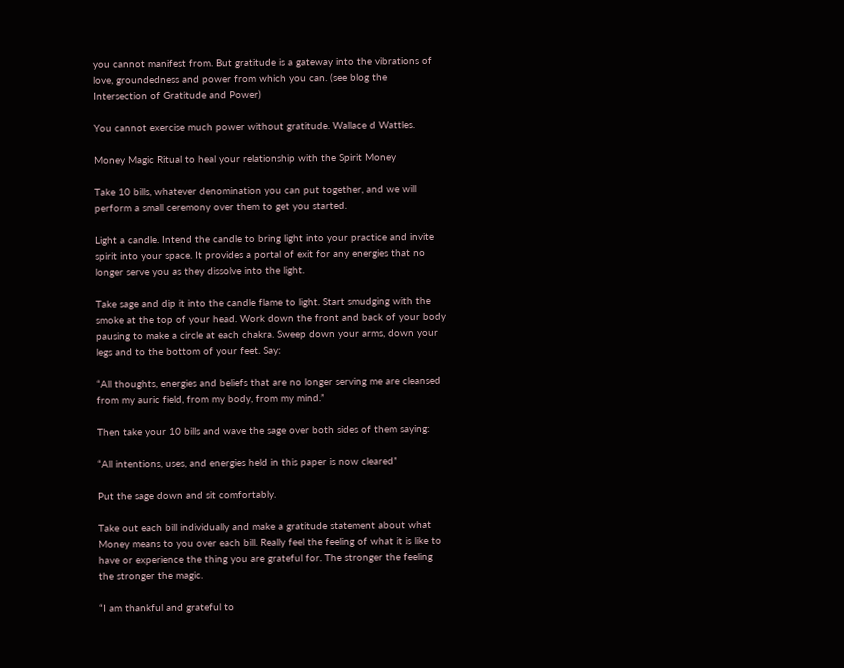you cannot manifest from. But gratitude is a gateway into the vibrations of love, groundedness and power from which you can. (see blog the Intersection of Gratitude and Power)

You cannot exercise much power without gratitude. Wallace d Wattles.

Money Magic Ritual to heal your relationship with the Spirit Money

Take 10 bills, whatever denomination you can put together, and we will perform a small ceremony over them to get you started.

Light a candle. Intend the candle to bring light into your practice and invite spirit into your space. It provides a portal of exit for any energies that no longer serve you as they dissolve into the light.

Take sage and dip it into the candle flame to light. Start smudging with the smoke at the top of your head. Work down the front and back of your body pausing to make a circle at each chakra. Sweep down your arms, down your legs and to the bottom of your feet. Say:

“All thoughts, energies and beliefs that are no longer serving me are cleansed from my auric field, from my body, from my mind.”

Then take your 10 bills and wave the sage over both sides of them saying:

“All intentions, uses, and energies held in this paper is now cleared”

Put the sage down and sit comfortably.

Take out each bill individually and make a gratitude statement about what Money means to you over each bill. Really feel the feeling of what it is like to have or experience the thing you are grateful for. The stronger the feeling the stronger the magic.

“I am thankful and grateful to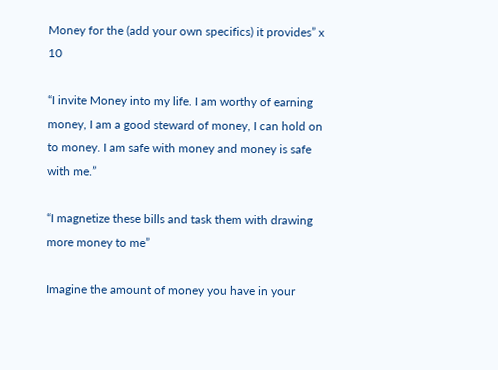Money for the (add your own specifics) it provides” x 10

“I invite Money into my life. I am worthy of earning money, I am a good steward of money, I can hold on to money. I am safe with money and money is safe with me.”

“I magnetize these bills and task them with drawing more money to me”

Imagine the amount of money you have in your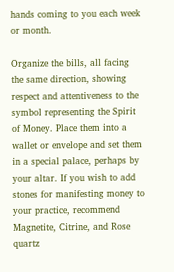hands coming to you each week or month.

Organize the bills, all facing the same direction, showing respect and attentiveness to the symbol representing the Spirit of Money. Place them into a wallet or envelope and set them in a special palace, perhaps by your altar. If you wish to add stones for manifesting money to your practice, recommend Magnetite, Citrine, and Rose quartz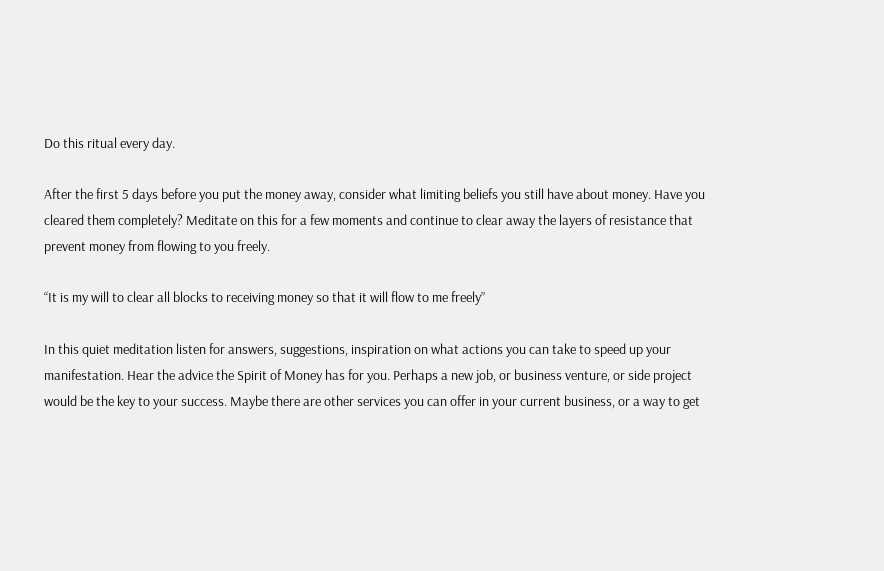Do this ritual every day.

After the first 5 days before you put the money away, consider what limiting beliefs you still have about money. Have you cleared them completely? Meditate on this for a few moments and continue to clear away the layers of resistance that prevent money from flowing to you freely.

“It is my will to clear all blocks to receiving money so that it will flow to me freely”

In this quiet meditation listen for answers, suggestions, inspiration on what actions you can take to speed up your manifestation. Hear the advice the Spirit of Money has for you. Perhaps a new job, or business venture, or side project would be the key to your success. Maybe there are other services you can offer in your current business, or a way to get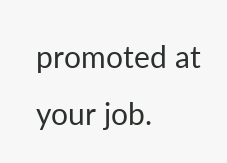promoted at your job.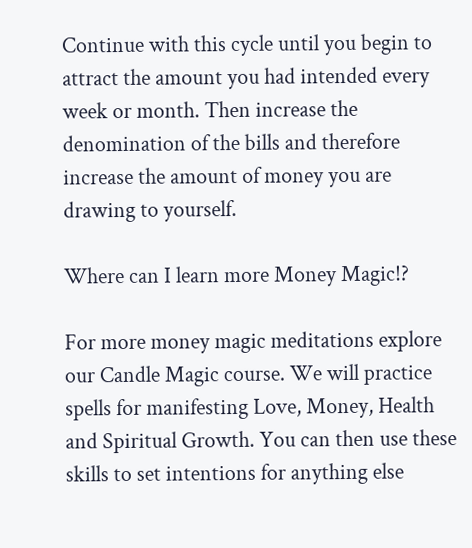Continue with this cycle until you begin to attract the amount you had intended every week or month. Then increase the denomination of the bills and therefore increase the amount of money you are drawing to yourself.

Where can I learn more Money Magic!?

For more money magic meditations explore our Candle Magic course. We will practice spells for manifesting Love, Money, Health and Spiritual Growth. You can then use these skills to set intentions for anything else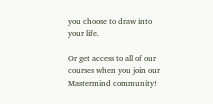you choose to draw into your life.

Or get access to all of our courses when you join our Mastermind community!